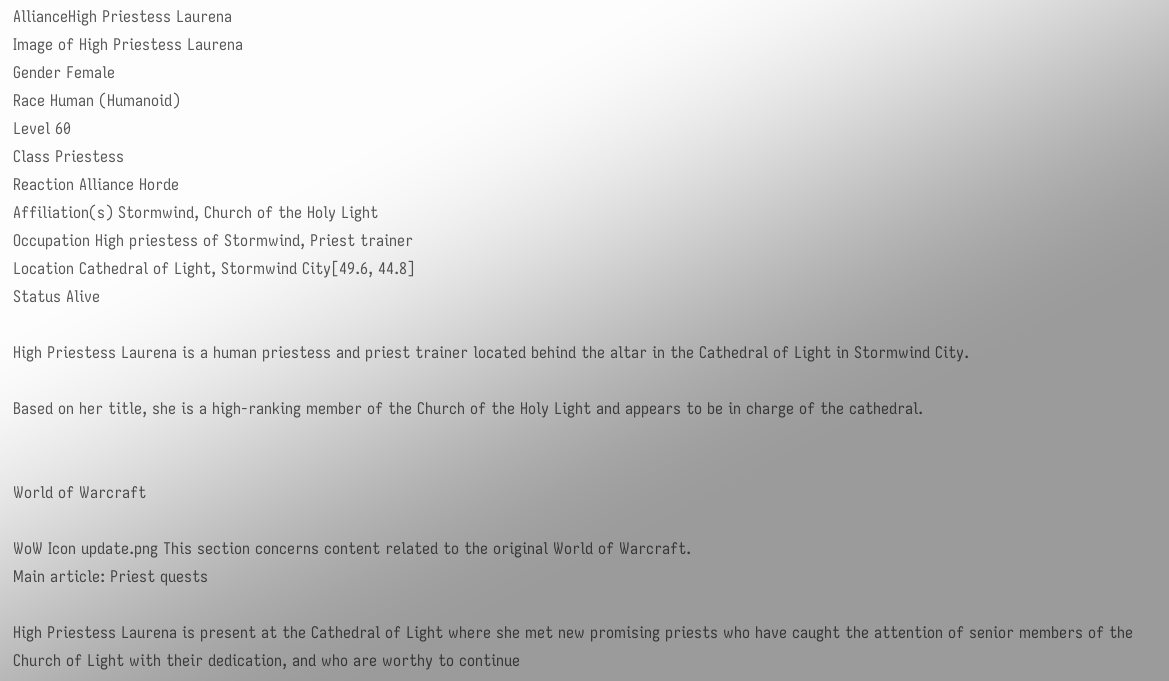AllianceHigh Priestess Laurena
Image of High Priestess Laurena
Gender Female
Race Human (Humanoid)
Level 60
Class Priestess
Reaction Alliance Horde
Affiliation(s) Stormwind, Church of the Holy Light
Occupation High priestess of Stormwind, Priest trainer
Location Cathedral of Light, Stormwind City[49.6, 44.8]
Status Alive

High Priestess Laurena is a human priestess and priest trainer located behind the altar in the Cathedral of Light in Stormwind City.

Based on her title, she is a high-ranking member of the Church of the Holy Light and appears to be in charge of the cathedral.


World of Warcraft

WoW Icon update.png This section concerns content related to the original World of Warcraft.
Main article: Priest quests

High Priestess Laurena is present at the Cathedral of Light where she met new promising priests who have caught the attention of senior members of the Church of Light with their dedication, and who are worthy to continue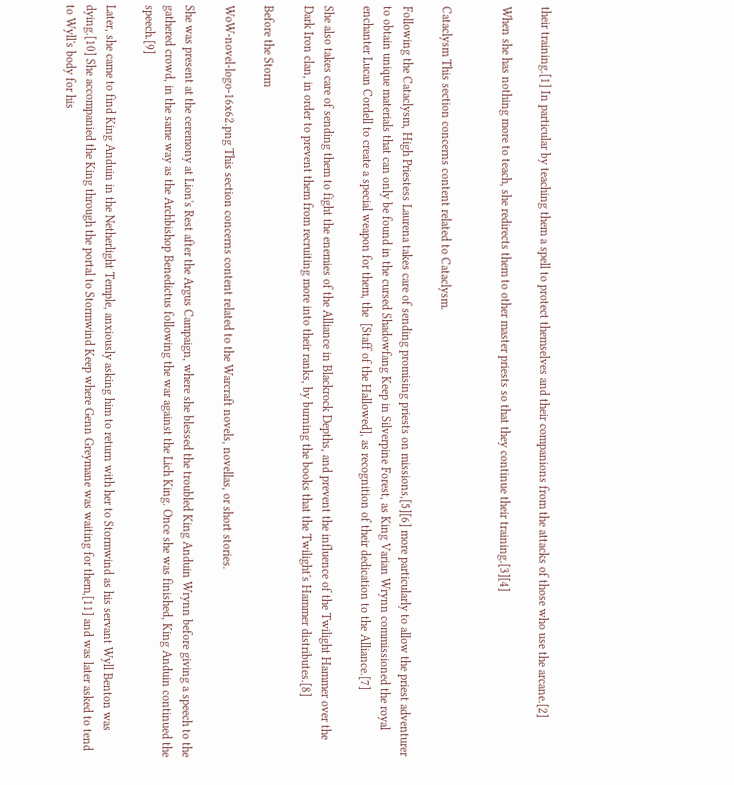their training.[1] In particular by teaching them a spell to protect themselves and their companions from the attacks of those who use the arcane.[2]

When she has nothing more to teach, she redirects them to other master priests so that they continue their training.[3][4]


Cataclysm This section concerns content related to Cataclysm.

Following the Cataclysm, High Priestess Laurena takes care of sending promising priests on missions,[5][6] more particularly to allow the priest adventurer to obtain unique materials that can only be found in the cursed Shadowfang Keep in Silverpine Forest, as King Varian Wrynn commissioned the royal enchanter Lucan Cordell to create a special weapon for them, the  [Staff of the Hallowed], as recognition of their dedication to the Alliance.[7]

She also takes care of sending them to fight the enemies of the Alliance in Blackrock Depths, and prevent the influence of the Twilight Hammer over the Dark Iron clan, in order to prevent them from recruiting more into their ranks, by burning the books that the Twilight's Hammer distributes.[8]

Before the Storm

WoW-novel-logo-16x62.png This section concerns content related to the Warcraft novels, novellas, or short stories.

She was present at the ceremony at Lion's Rest after the Argus Campaign, where she blessed the troubled King Anduin Wrynn before giving a speech to the gathered crowd, in the same way as the Archbishop Benedictus following the war against the Lich King. Once she was finished, King Anduin continued the speech.[9]

Later, she came to find King Anduin in the Netherlight Temple, anxiously asking him to return with her to Stormwind as his servant Wyll Benton was dying.[10] She accompanied the King through the portal to Stormwind Keep where Genn Greymane was waiting for them,[11] and was later asked to tend to Wyll's body for his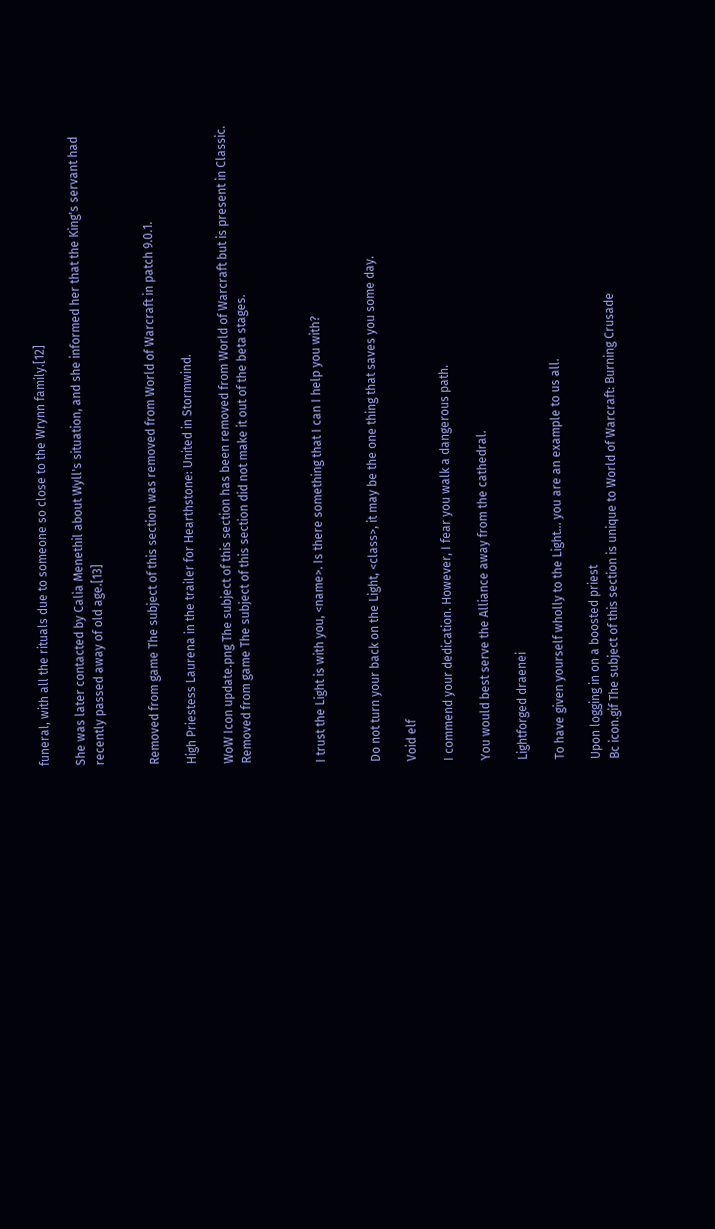funeral, with all the rituals due to someone so close to the Wrynn family.[12]

She was later contacted by Calia Menethil about Wyll's situation, and she informed her that the King's servant had recently passed away of old age.[13]


Removed from game The subject of this section was removed from World of Warcraft in patch 9.0.1.

High Priestess Laurena in the trailer for Hearthstone: United in Stormwind.

WoW Icon update.png The subject of this section has been removed from World of Warcraft but is present in Classic.
Removed from game The subject of this section did not make it out of the beta stages.



I trust the Light is with you, <name>. Is there something that I can I help you with?


Do not turn your back on the Light, <class>, it may be the one thing that saves you some day.

Void elf

I commend your dedication. However, I fear you walk a dangerous path.

You would best serve the Alliance away from the cathedral.

Lightforged draenei

To have given yourself wholly to the Light... you are an example to us all.

Upon logging in on a boosted priest
Bc icon.gif The subject of this section is unique to World of Warcraft: Burning Crusade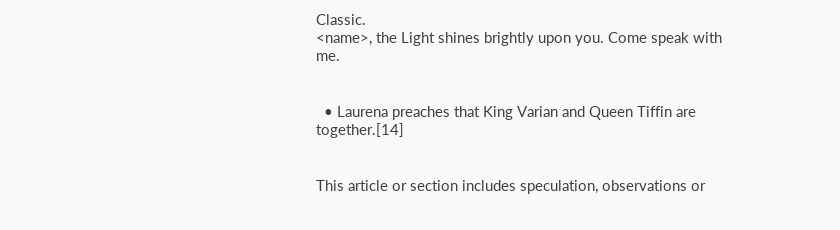Classic.
<name>, the Light shines brightly upon you. Come speak with me.


  • Laurena preaches that King Varian and Queen Tiffin are together.[14]


This article or section includes speculation, observations or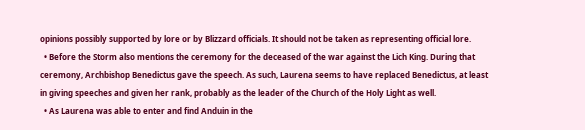opinions possibly supported by lore or by Blizzard officials. It should not be taken as representing official lore.
  • Before the Storm also mentions the ceremony for the deceased of the war against the Lich King. During that ceremony, Archbishop Benedictus gave the speech. As such, Laurena seems to have replaced Benedictus, at least in giving speeches and given her rank, probably as the leader of the Church of the Holy Light as well.
  • As Laurena was able to enter and find Anduin in the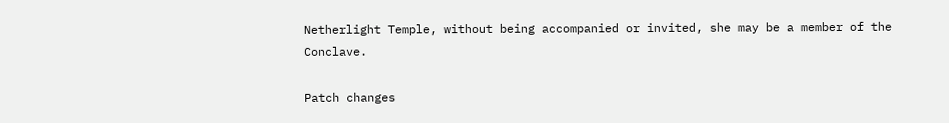Netherlight Temple, without being accompanied or invited, she may be a member of the Conclave.

Patch changes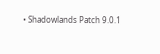• Shadowlands Patch 9.0.1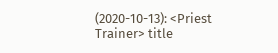(2020-10-13): <Priest Trainer> title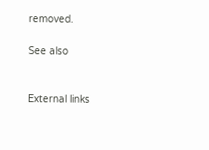removed.

See also


External links